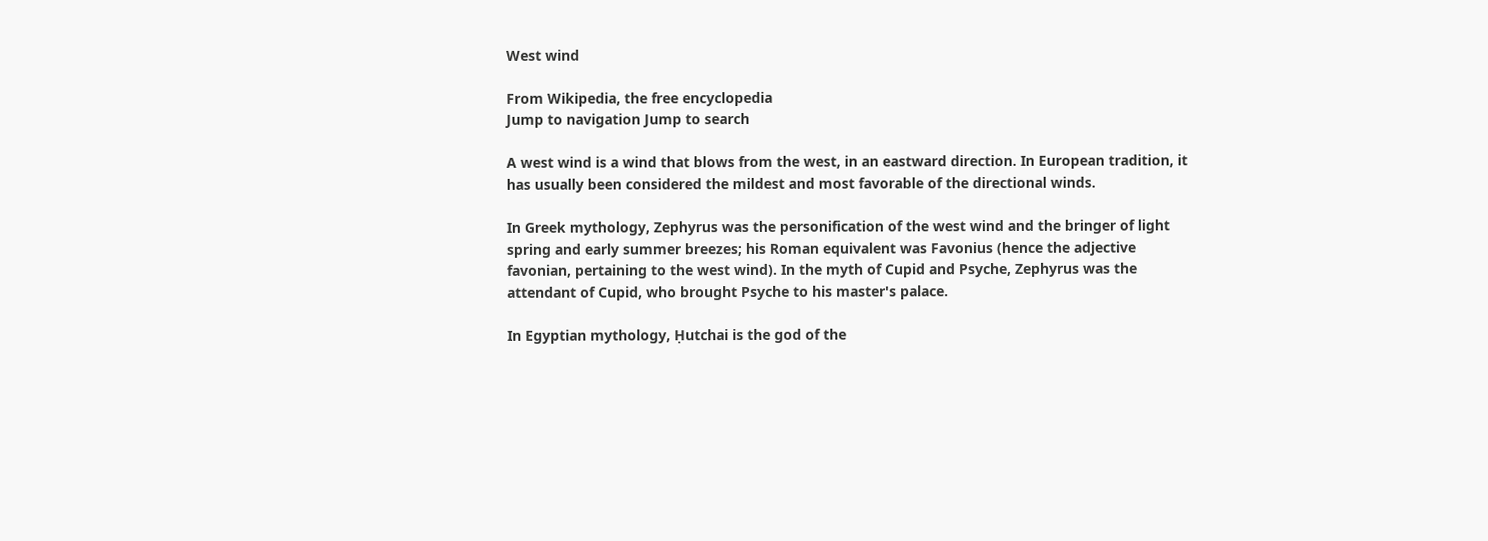West wind

From Wikipedia, the free encyclopedia
Jump to navigation Jump to search

A west wind is a wind that blows from the west, in an eastward direction. In European tradition, it has usually been considered the mildest and most favorable of the directional winds.

In Greek mythology, Zephyrus was the personification of the west wind and the bringer of light spring and early summer breezes; his Roman equivalent was Favonius (hence the adjective favonian, pertaining to the west wind). In the myth of Cupid and Psyche, Zephyrus was the attendant of Cupid, who brought Psyche to his master's palace.

In Egyptian mythology, Ḥutchai is the god of the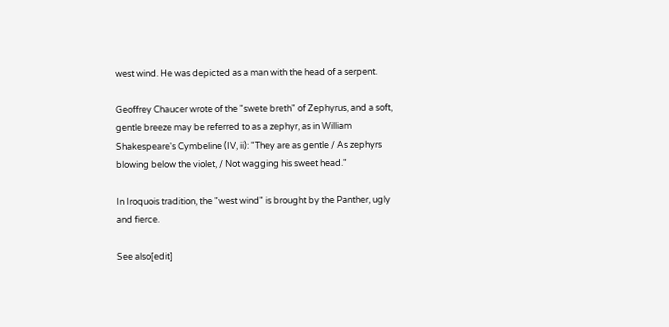west wind. He was depicted as a man with the head of a serpent.

Geoffrey Chaucer wrote of the "swete breth" of Zephyrus, and a soft, gentle breeze may be referred to as a zephyr, as in William Shakespeare's Cymbeline (IV, ii): "They are as gentle / As zephyrs blowing below the violet, / Not wagging his sweet head."

In Iroquois tradition, the "west wind" is brought by the Panther, ugly and fierce.

See also[edit]